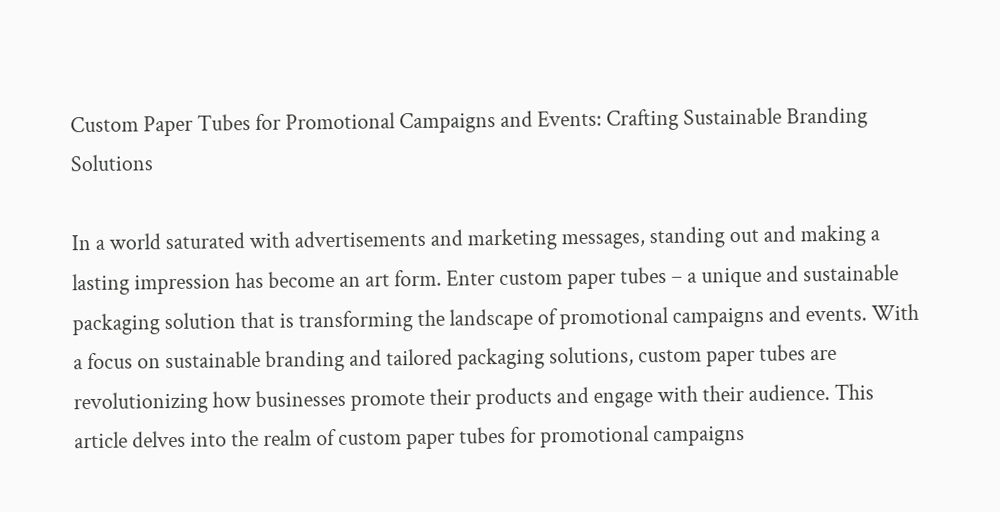Custom Paper Tubes for Promotional Campaigns and Events: Crafting Sustainable Branding Solutions

In a world saturated with advertisements and marketing messages, standing out and making a lasting impression has become an art form. Enter custom paper tubes – a unique and sustainable packaging solution that is transforming the landscape of promotional campaigns and events. With a focus on sustainable branding and tailored packaging solutions, custom paper tubes are revolutionizing how businesses promote their products and engage with their audience. This article delves into the realm of custom paper tubes for promotional campaigns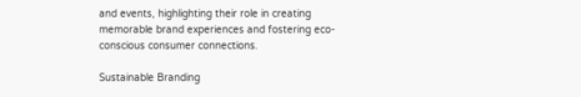and events, highlighting their role in creating memorable brand experiences and fostering eco-conscious consumer connections.

Sustainable Branding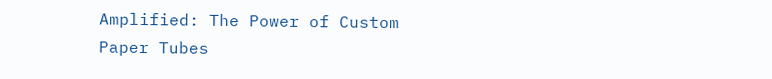Amplified: The Power of Custom Paper Tubes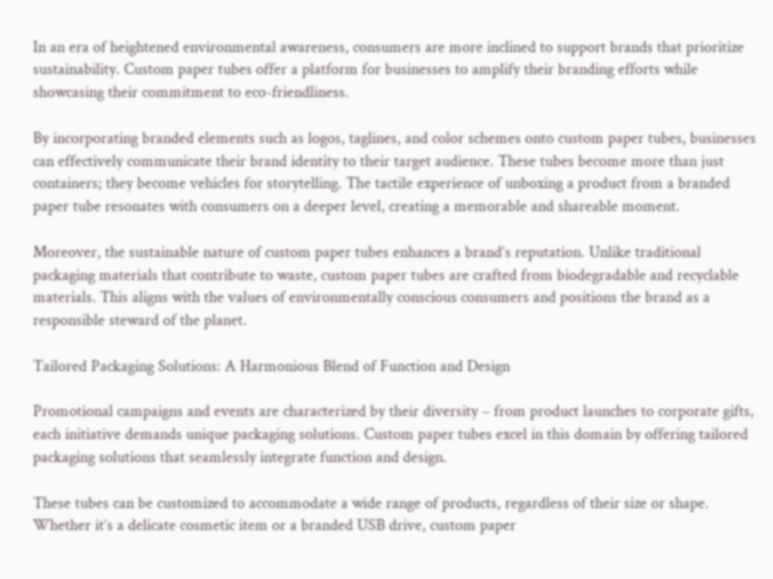In an era of heightened environmental awareness, consumers are more inclined to support brands that prioritize sustainability. Custom paper tubes offer a platform for businesses to amplify their branding efforts while showcasing their commitment to eco-friendliness.

By incorporating branded elements such as logos, taglines, and color schemes onto custom paper tubes, businesses can effectively communicate their brand identity to their target audience. These tubes become more than just containers; they become vehicles for storytelling. The tactile experience of unboxing a product from a branded paper tube resonates with consumers on a deeper level, creating a memorable and shareable moment.

Moreover, the sustainable nature of custom paper tubes enhances a brand’s reputation. Unlike traditional packaging materials that contribute to waste, custom paper tubes are crafted from biodegradable and recyclable materials. This aligns with the values of environmentally conscious consumers and positions the brand as a responsible steward of the planet.

Tailored Packaging Solutions: A Harmonious Blend of Function and Design

Promotional campaigns and events are characterized by their diversity – from product launches to corporate gifts, each initiative demands unique packaging solutions. Custom paper tubes excel in this domain by offering tailored packaging solutions that seamlessly integrate function and design.

These tubes can be customized to accommodate a wide range of products, regardless of their size or shape. Whether it’s a delicate cosmetic item or a branded USB drive, custom paper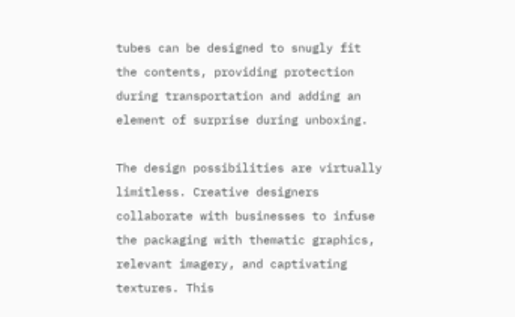tubes can be designed to snugly fit the contents, providing protection during transportation and adding an element of surprise during unboxing.

The design possibilities are virtually limitless. Creative designers collaborate with businesses to infuse the packaging with thematic graphics, relevant imagery, and captivating textures. This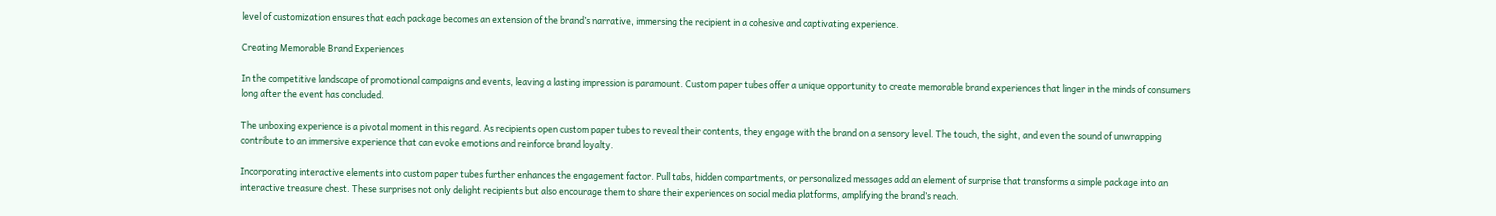level of customization ensures that each package becomes an extension of the brand’s narrative, immersing the recipient in a cohesive and captivating experience.

Creating Memorable Brand Experiences

In the competitive landscape of promotional campaigns and events, leaving a lasting impression is paramount. Custom paper tubes offer a unique opportunity to create memorable brand experiences that linger in the minds of consumers long after the event has concluded.

The unboxing experience is a pivotal moment in this regard. As recipients open custom paper tubes to reveal their contents, they engage with the brand on a sensory level. The touch, the sight, and even the sound of unwrapping contribute to an immersive experience that can evoke emotions and reinforce brand loyalty.

Incorporating interactive elements into custom paper tubes further enhances the engagement factor. Pull tabs, hidden compartments, or personalized messages add an element of surprise that transforms a simple package into an interactive treasure chest. These surprises not only delight recipients but also encourage them to share their experiences on social media platforms, amplifying the brand’s reach.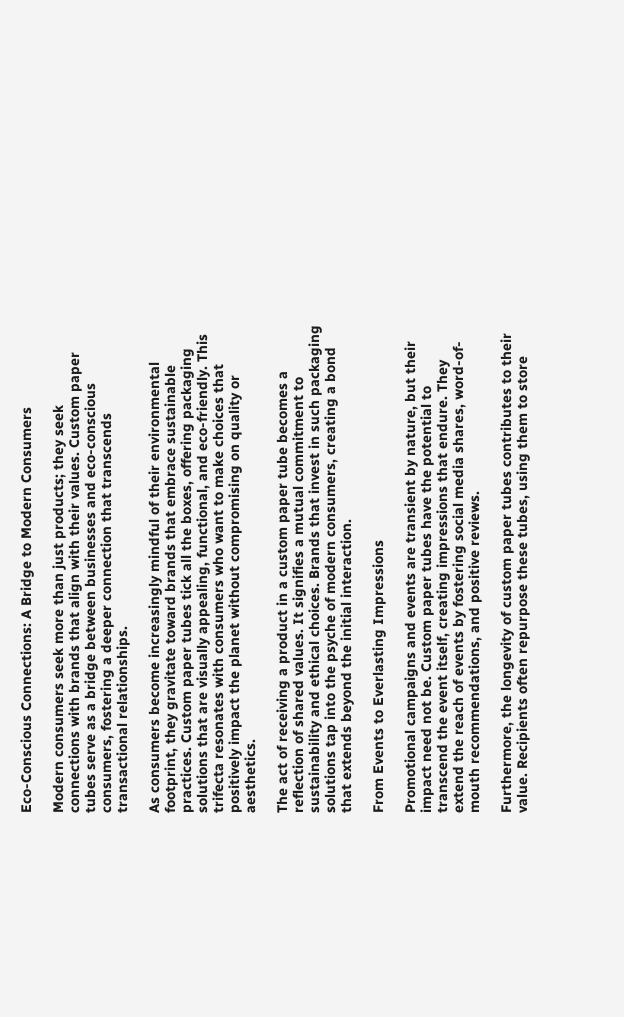Eco-Conscious Connections: A Bridge to Modern Consumers

Modern consumers seek more than just products; they seek connections with brands that align with their values. Custom paper tubes serve as a bridge between businesses and eco-conscious consumers, fostering a deeper connection that transcends transactional relationships.

As consumers become increasingly mindful of their environmental footprint, they gravitate toward brands that embrace sustainable practices. Custom paper tubes tick all the boxes, offering packaging solutions that are visually appealing, functional, and eco-friendly. This trifecta resonates with consumers who want to make choices that positively impact the planet without compromising on quality or aesthetics.

The act of receiving a product in a custom paper tube becomes a reflection of shared values. It signifies a mutual commitment to sustainability and ethical choices. Brands that invest in such packaging solutions tap into the psyche of modern consumers, creating a bond that extends beyond the initial interaction.

From Events to Everlasting Impressions

Promotional campaigns and events are transient by nature, but their impact need not be. Custom paper tubes have the potential to transcend the event itself, creating impressions that endure. They extend the reach of events by fostering social media shares, word-of-mouth recommendations, and positive reviews.

Furthermore, the longevity of custom paper tubes contributes to their value. Recipients often repurpose these tubes, using them to store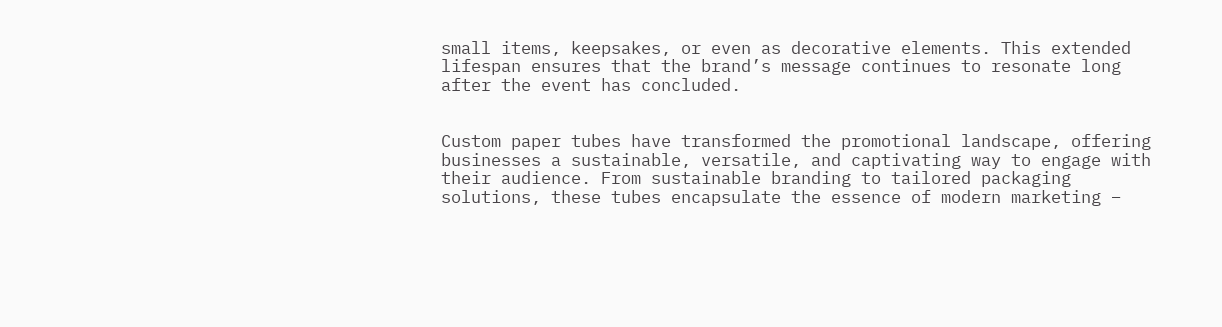small items, keepsakes, or even as decorative elements. This extended lifespan ensures that the brand’s message continues to resonate long after the event has concluded.


Custom paper tubes have transformed the promotional landscape, offering businesses a sustainable, versatile, and captivating way to engage with their audience. From sustainable branding to tailored packaging solutions, these tubes encapsulate the essence of modern marketing –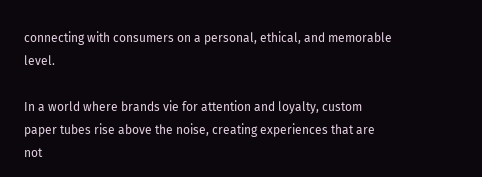connecting with consumers on a personal, ethical, and memorable level.

In a world where brands vie for attention and loyalty, custom paper tubes rise above the noise, creating experiences that are not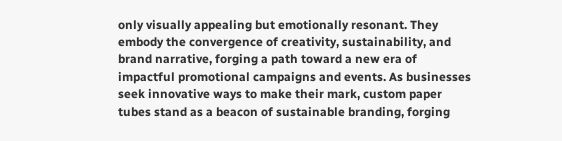only visually appealing but emotionally resonant. They embody the convergence of creativity, sustainability, and brand narrative, forging a path toward a new era of impactful promotional campaigns and events. As businesses seek innovative ways to make their mark, custom paper tubes stand as a beacon of sustainable branding, forging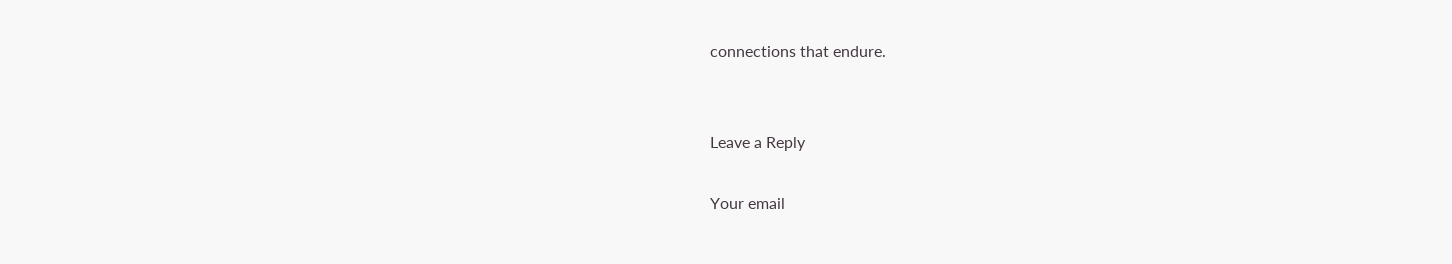connections that endure.


Leave a Reply

Your email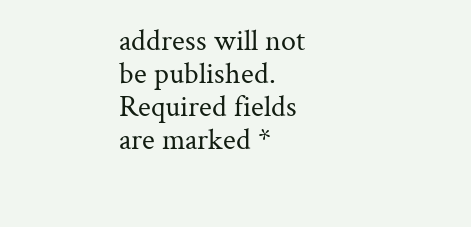address will not be published. Required fields are marked *